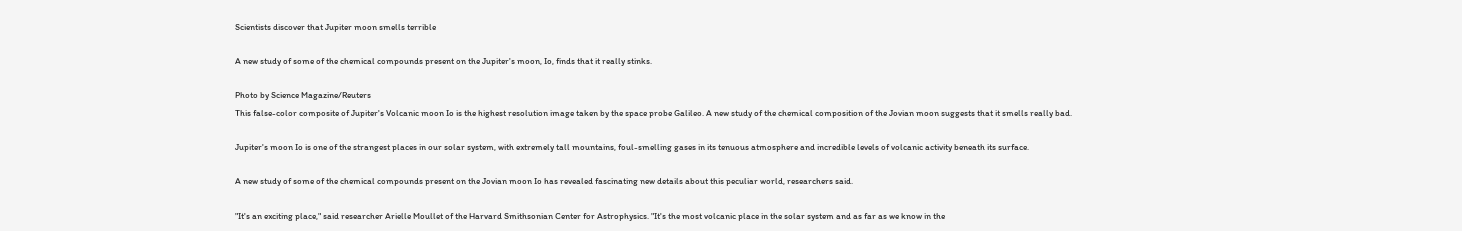Scientists discover that Jupiter moon smells terrible

A new study of some of the chemical compounds present on the Jupiter's moon, Io, finds that it really stinks.

Photo by Science Magazine/Reuters
This false-color composite of Jupiter's Volcanic moon Io is the highest resolution image taken by the space probe Galileo. A new study of the chemical composition of the Jovian moon suggests that it smells really bad.

Jupiter's moon Io is one of the strangest places in our solar system, with extremely tall mountains, foul-smelling gases in its tenuous atmosphere and incredible levels of volcanic activity beneath its surface.

A new study of some of the chemical compounds present on the Jovian moon Io has revealed fascinating new details about this peculiar world, researchers said.

"It's an exciting place," said researcher Arielle Moullet of the Harvard Smithsonian Center for Astrophysics. "It's the most volcanic place in the solar system and as far as we know in the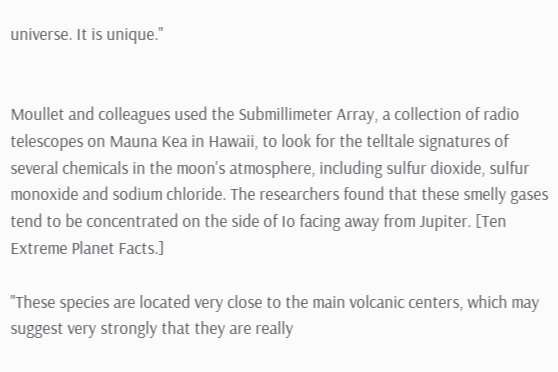universe. It is unique."


Moullet and colleagues used the Submillimeter Array, a collection of radio telescopes on Mauna Kea in Hawaii, to look for the telltale signatures of several chemicals in the moon's atmosphere, including sulfur dioxide, sulfur monoxide and sodium chloride. The researchers found that these smelly gases tend to be concentrated on the side of Io facing away from Jupiter. [Ten Extreme Planet Facts.]

"These species are located very close to the main volcanic centers, which may suggest very strongly that they are really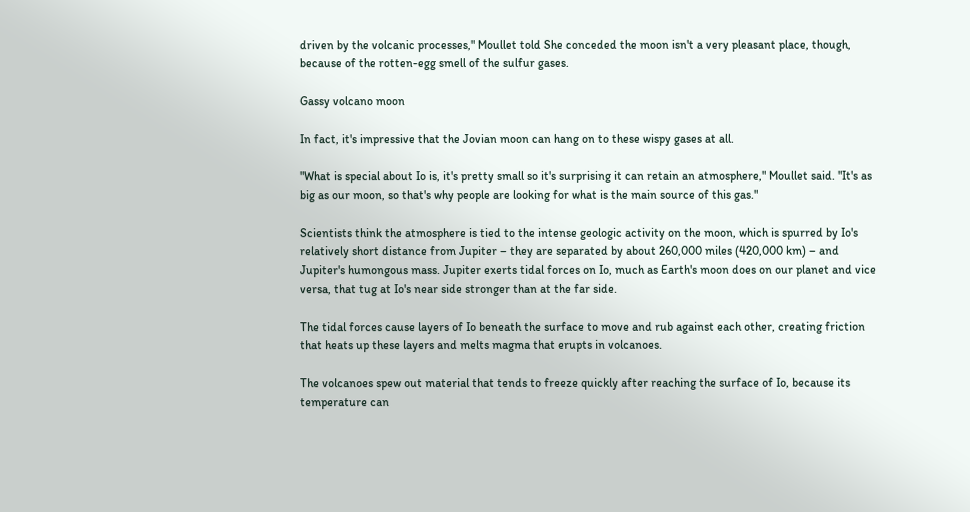driven by the volcanic processes," Moullet told She conceded the moon isn't a very pleasant place, though, because of the rotten-egg smell of the sulfur gases.

Gassy volcano moon

In fact, it's impressive that the Jovian moon can hang on to these wispy gases at all.

"What is special about Io is, it's pretty small so it's surprising it can retain an atmosphere," Moullet said. "It's as big as our moon, so that's why people are looking for what is the main source of this gas."

Scientists think the atmosphere is tied to the intense geologic activity on the moon, which is spurred by Io's relatively short distance from Jupiter – they are separated by about 260,000 miles (420,000 km) – and Jupiter's humongous mass. Jupiter exerts tidal forces on Io, much as Earth's moon does on our planet and vice versa, that tug at Io's near side stronger than at the far side.

The tidal forces cause layers of Io beneath the surface to move and rub against each other, creating friction that heats up these layers and melts magma that erupts in volcanoes.

The volcanoes spew out material that tends to freeze quickly after reaching the surface of Io, because its temperature can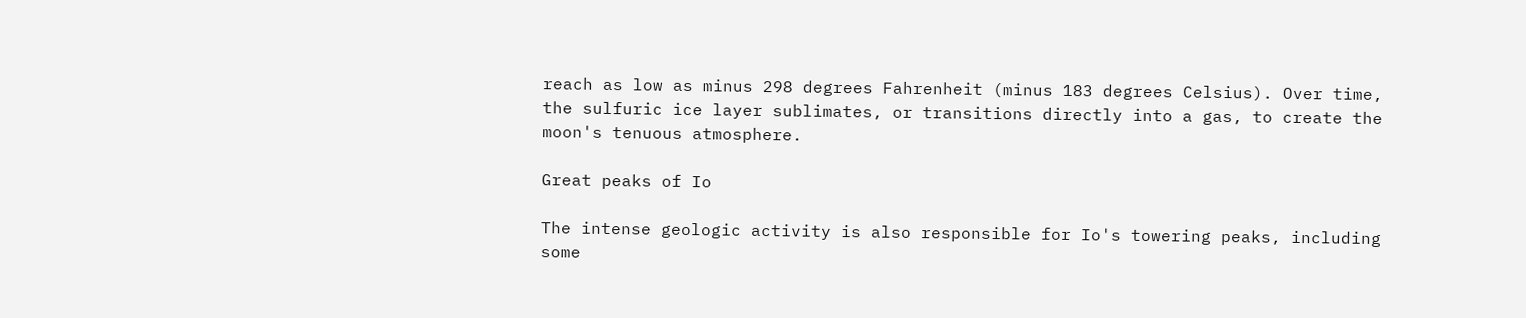reach as low as minus 298 degrees Fahrenheit (minus 183 degrees Celsius). Over time, the sulfuric ice layer sublimates, or transitions directly into a gas, to create the moon's tenuous atmosphere.

Great peaks of Io

The intense geologic activity is also responsible for Io's towering peaks, including some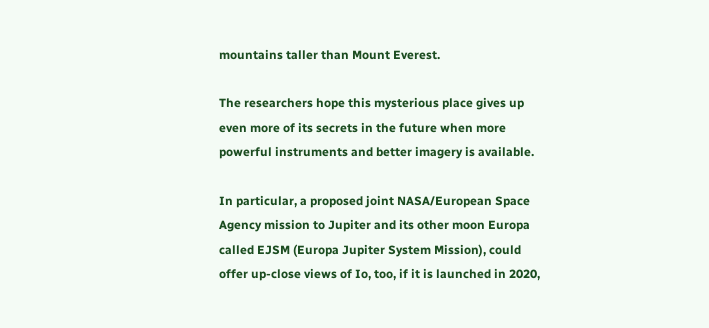mountains taller than Mount Everest.

The researchers hope this mysterious place gives up even more of its secrets in the future when more powerful instruments and better imagery is available.

In particular, a proposed joint NASA/European Space Agency mission to Jupiter and its other moon Europa called EJSM (Europa Jupiter System Mission), could offer up-close views of Io, too, if it is launched in 2020,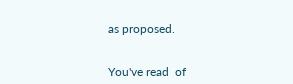as proposed.


You've read  of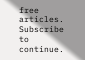free articles. Subscribe to continue.